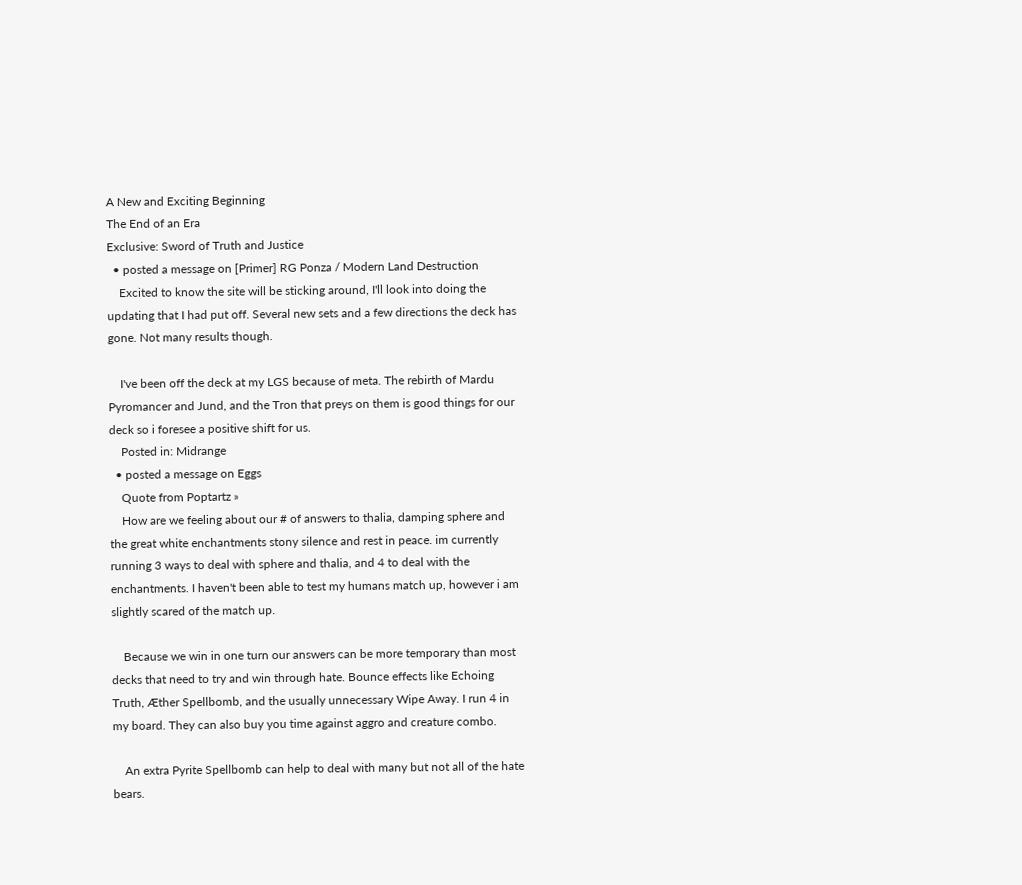A New and Exciting Beginning
The End of an Era
Exclusive: Sword of Truth and Justice
  • posted a message on [Primer] RG Ponza / Modern Land Destruction
    Excited to know the site will be sticking around, I'll look into doing the updating that I had put off. Several new sets and a few directions the deck has gone. Not many results though.

    I've been off the deck at my LGS because of meta. The rebirth of Mardu Pyromancer and Jund, and the Tron that preys on them is good things for our deck so i foresee a positive shift for us.
    Posted in: Midrange
  • posted a message on Eggs
    Quote from Poptartz »
    How are we feeling about our # of answers to thalia, damping sphere and the great white enchantments stony silence and rest in peace. im currently running 3 ways to deal with sphere and thalia, and 4 to deal with the enchantments. I haven't been able to test my humans match up, however i am slightly scared of the match up.

    Because we win in one turn our answers can be more temporary than most decks that need to try and win through hate. Bounce effects like Echoing Truth, Æther Spellbomb, and the usually unnecessary Wipe Away. I run 4 in my board. They can also buy you time against aggro and creature combo.

    An extra Pyrite Spellbomb can help to deal with many but not all of the hate bears.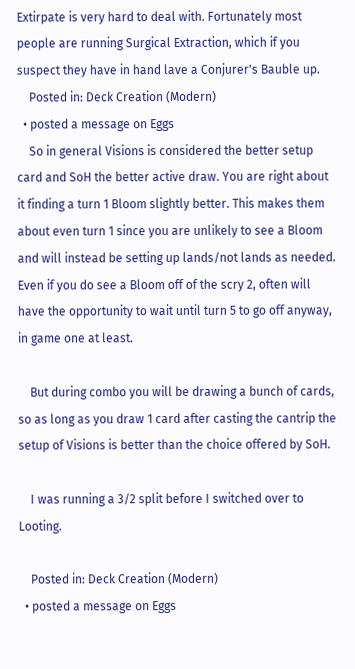Extirpate is very hard to deal with. Fortunately most people are running Surgical Extraction, which if you suspect they have in hand lave a Conjurer's Bauble up.
    Posted in: Deck Creation (Modern)
  • posted a message on Eggs
    So in general Visions is considered the better setup card and SoH the better active draw. You are right about it finding a turn 1 Bloom slightly better. This makes them about even turn 1 since you are unlikely to see a Bloom and will instead be setting up lands/not lands as needed. Even if you do see a Bloom off of the scry 2, often will have the opportunity to wait until turn 5 to go off anyway, in game one at least.

    But during combo you will be drawing a bunch of cards, so as long as you draw 1 card after casting the cantrip the setup of Visions is better than the choice offered by SoH.

    I was running a 3/2 split before I switched over to Looting.

    Posted in: Deck Creation (Modern)
  • posted a message on Eggs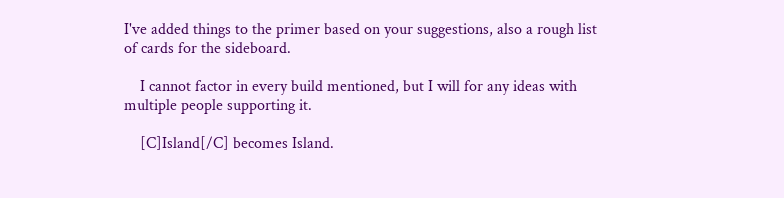I've added things to the primer based on your suggestions, also a rough list of cards for the sideboard.

    I cannot factor in every build mentioned, but I will for any ideas with multiple people supporting it.

    [C]Island[/C] becomes Island.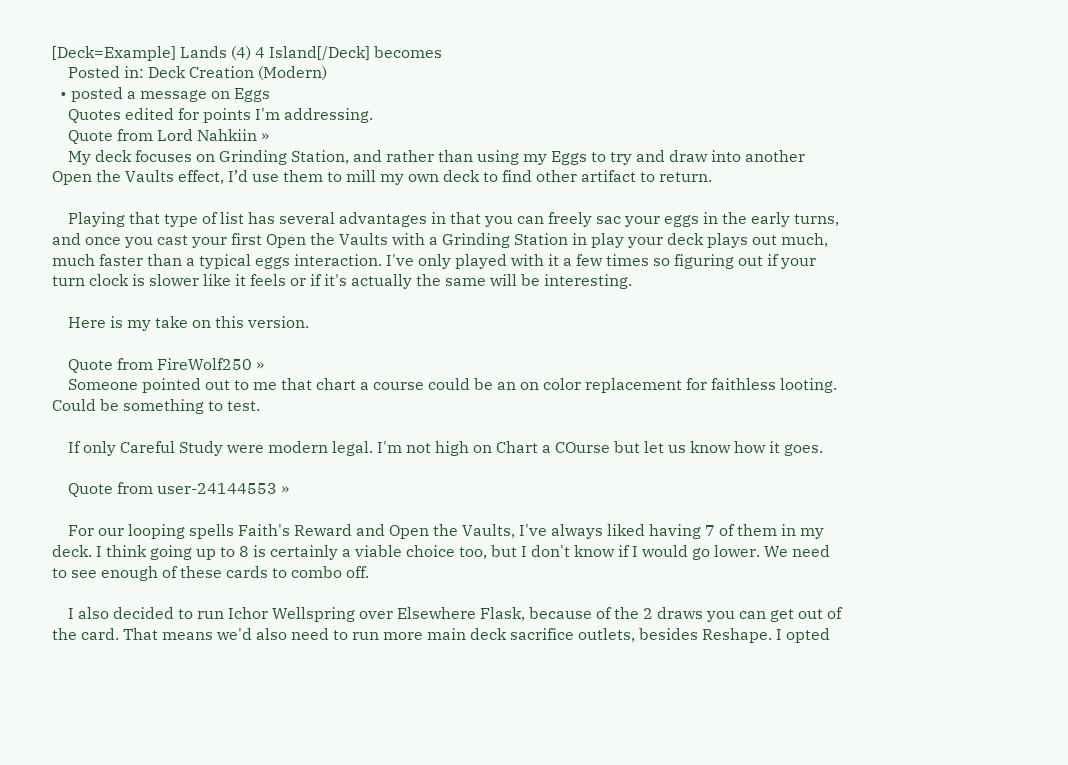[Deck=Example] Lands (4) 4 Island[/Deck] becomes
    Posted in: Deck Creation (Modern)
  • posted a message on Eggs
    Quotes edited for points I'm addressing.
    Quote from Lord Nahkiin »
    My deck focuses on Grinding Station, and rather than using my Eggs to try and draw into another Open the Vaults effect, I’d use them to mill my own deck to find other artifact to return.

    Playing that type of list has several advantages in that you can freely sac your eggs in the early turns, and once you cast your first Open the Vaults with a Grinding Station in play your deck plays out much, much faster than a typical eggs interaction. I've only played with it a few times so figuring out if your turn clock is slower like it feels or if it's actually the same will be interesting.

    Here is my take on this version.

    Quote from FireWolf250 »
    Someone pointed out to me that chart a course could be an on color replacement for faithless looting. Could be something to test.

    If only Careful Study were modern legal. I'm not high on Chart a COurse but let us know how it goes.

    Quote from user-24144553 »

    For our looping spells Faith's Reward and Open the Vaults, I've always liked having 7 of them in my deck. I think going up to 8 is certainly a viable choice too, but I don't know if I would go lower. We need to see enough of these cards to combo off.

    I also decided to run Ichor Wellspring over Elsewhere Flask, because of the 2 draws you can get out of the card. That means we'd also need to run more main deck sacrifice outlets, besides Reshape. I opted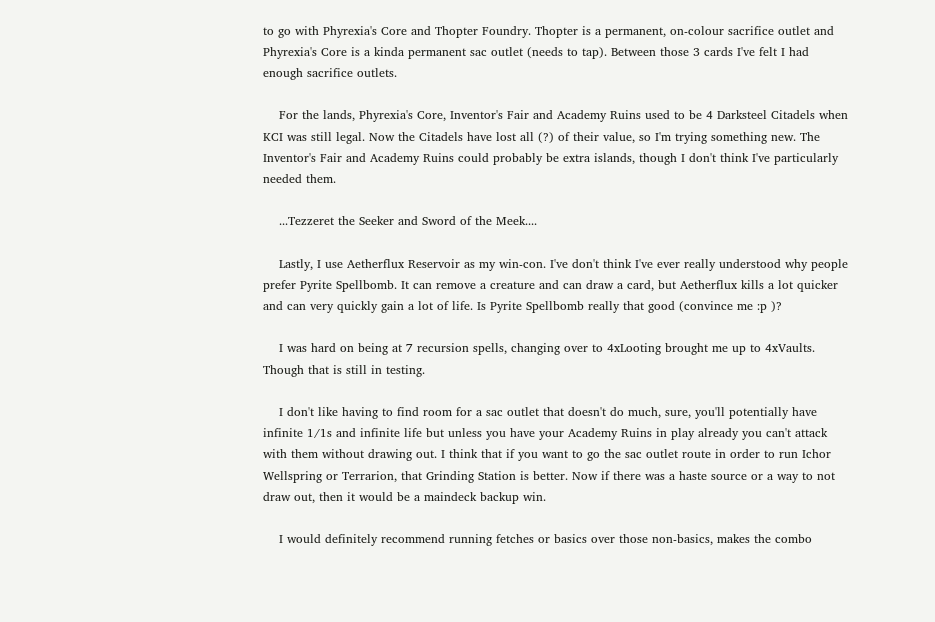to go with Phyrexia's Core and Thopter Foundry. Thopter is a permanent, on-colour sacrifice outlet and Phyrexia's Core is a kinda permanent sac outlet (needs to tap). Between those 3 cards I've felt I had enough sacrifice outlets.

    For the lands, Phyrexia's Core, Inventor's Fair and Academy Ruins used to be 4 Darksteel Citadels when KCI was still legal. Now the Citadels have lost all (?) of their value, so I'm trying something new. The Inventor's Fair and Academy Ruins could probably be extra islands, though I don't think I've particularly needed them.

    ...Tezzeret the Seeker and Sword of the Meek....

    Lastly, I use Aetherflux Reservoir as my win-con. I've don't think I've ever really understood why people prefer Pyrite Spellbomb. It can remove a creature and can draw a card, but Aetherflux kills a lot quicker and can very quickly gain a lot of life. Is Pyrite Spellbomb really that good (convince me :p )?

    I was hard on being at 7 recursion spells, changing over to 4xLooting brought me up to 4xVaults. Though that is still in testing.

    I don't like having to find room for a sac outlet that doesn't do much, sure, you'll potentially have infinite 1/1s and infinite life but unless you have your Academy Ruins in play already you can't attack with them without drawing out. I think that if you want to go the sac outlet route in order to run Ichor Wellspring or Terrarion, that Grinding Station is better. Now if there was a haste source or a way to not draw out, then it would be a maindeck backup win.

    I would definitely recommend running fetches or basics over those non-basics, makes the combo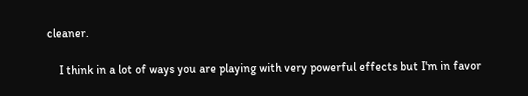cleaner.

    I think in a lot of ways you are playing with very powerful effects but I'm in favor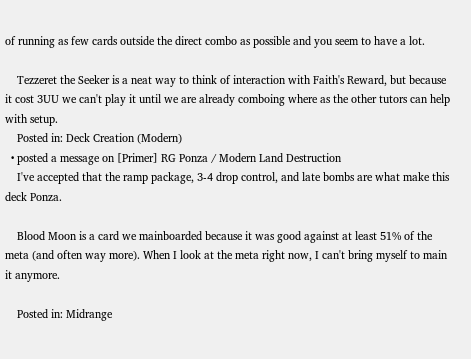of running as few cards outside the direct combo as possible and you seem to have a lot.

    Tezzeret the Seeker is a neat way to think of interaction with Faith's Reward, but because it cost 3UU we can't play it until we are already comboing where as the other tutors can help with setup.
    Posted in: Deck Creation (Modern)
  • posted a message on [Primer] RG Ponza / Modern Land Destruction
    I've accepted that the ramp package, 3-4 drop control, and late bombs are what make this deck Ponza.

    Blood Moon is a card we mainboarded because it was good against at least 51% of the meta (and often way more). When I look at the meta right now, I can't bring myself to main it anymore.

    Posted in: Midrange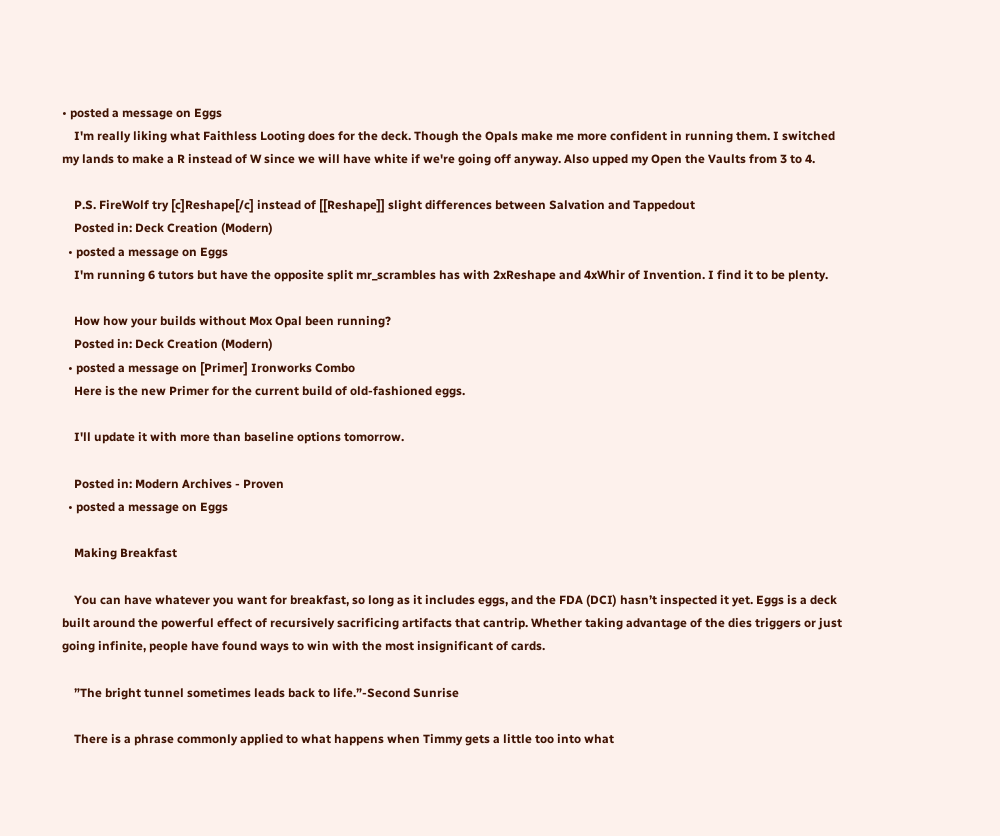• posted a message on Eggs
    I'm really liking what Faithless Looting does for the deck. Though the Opals make me more confident in running them. I switched my lands to make a R instead of W since we will have white if we're going off anyway. Also upped my Open the Vaults from 3 to 4.

    P.S. FireWolf try [c]Reshape[/c] instead of [[Reshape]] slight differences between Salvation and Tappedout
    Posted in: Deck Creation (Modern)
  • posted a message on Eggs
    I'm running 6 tutors but have the opposite split mr_scrambles has with 2xReshape and 4xWhir of Invention. I find it to be plenty.

    How how your builds without Mox Opal been running?
    Posted in: Deck Creation (Modern)
  • posted a message on [Primer] Ironworks Combo
    Here is the new Primer for the current build of old-fashioned eggs.

    I'll update it with more than baseline options tomorrow.

    Posted in: Modern Archives - Proven
  • posted a message on Eggs

    Making Breakfast

    You can have whatever you want for breakfast, so long as it includes eggs, and the FDA (DCI) hasn’t inspected it yet. Eggs is a deck built around the powerful effect of recursively sacrificing artifacts that cantrip. Whether taking advantage of the dies triggers or just going infinite, people have found ways to win with the most insignificant of cards.

    ”The bright tunnel sometimes leads back to life.”-Second Sunrise

    There is a phrase commonly applied to what happens when Timmy gets a little too into what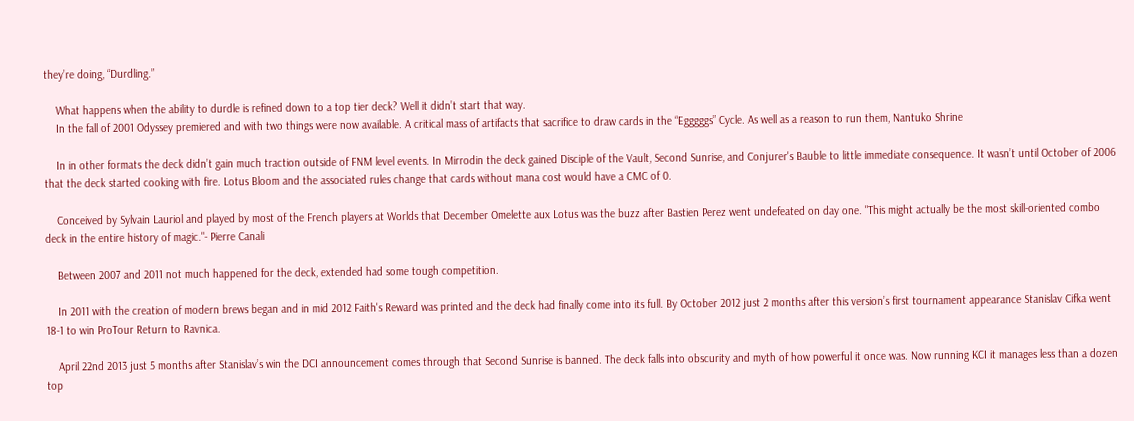they’re doing, “Durdling.”

    What happens when the ability to durdle is refined down to a top tier deck? Well it didn’t start that way.
    In the fall of 2001 Odyssey premiered and with two things were now available. A critical mass of artifacts that sacrifice to draw cards in the “Egggggs” Cycle. As well as a reason to run them, Nantuko Shrine

    In in other formats the deck didn’t gain much traction outside of FNM level events. In Mirrodin the deck gained Disciple of the Vault, Second Sunrise, and Conjurer's Bauble to little immediate consequence. It wasn’t until October of 2006 that the deck started cooking with fire. Lotus Bloom and the associated rules change that cards without mana cost would have a CMC of 0.

    Conceived by Sylvain Lauriol and played by most of the French players at Worlds that December Omelette aux Lotus was the buzz after Bastien Perez went undefeated on day one. "This might actually be the most skill-oriented combo deck in the entire history of magic."- Pierre Canali

    Between 2007 and 2011 not much happened for the deck, extended had some tough competition.

    In 2011 with the creation of modern brews began and in mid 2012 Faith's Reward was printed and the deck had finally come into its full. By October 2012 just 2 months after this version’s first tournament appearance Stanislav Cifka went 18-1 to win ProTour Return to Ravnica.

    April 22nd 2013 just 5 months after Stanislav’s win the DCI announcement comes through that Second Sunrise is banned. The deck falls into obscurity and myth of how powerful it once was. Now running KCI it manages less than a dozen top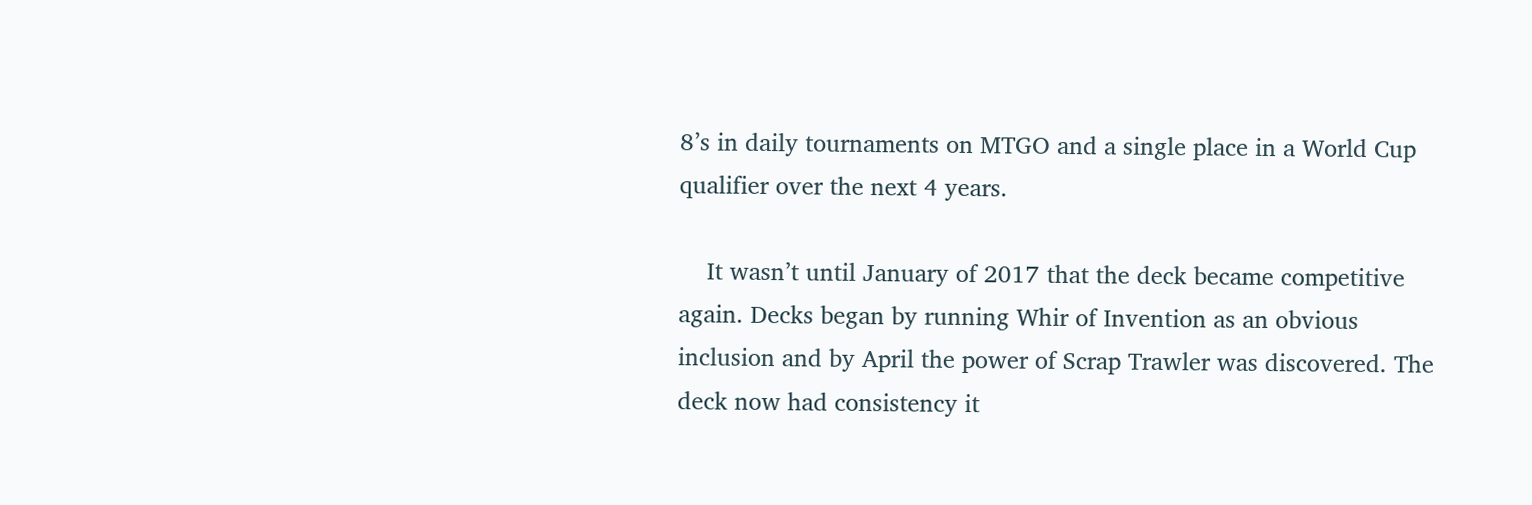8’s in daily tournaments on MTGO and a single place in a World Cup qualifier over the next 4 years.

    It wasn’t until January of 2017 that the deck became competitive again. Decks began by running Whir of Invention as an obvious inclusion and by April the power of Scrap Trawler was discovered. The deck now had consistency it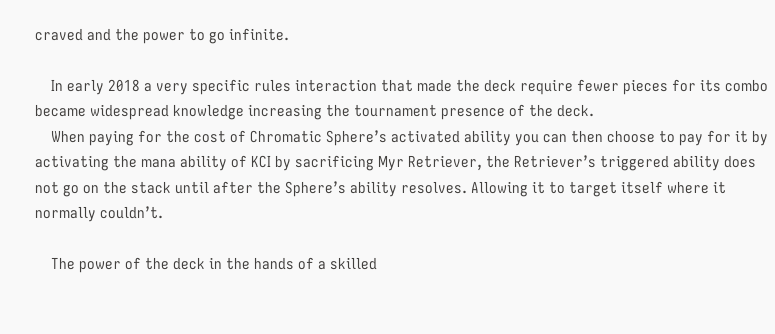craved and the power to go infinite.

    In early 2018 a very specific rules interaction that made the deck require fewer pieces for its combo became widespread knowledge increasing the tournament presence of the deck.
    When paying for the cost of Chromatic Sphere’s activated ability you can then choose to pay for it by activating the mana ability of KCI by sacrificing Myr Retriever, the Retriever’s triggered ability does not go on the stack until after the Sphere’s ability resolves. Allowing it to target itself where it normally couldn’t.

    The power of the deck in the hands of a skilled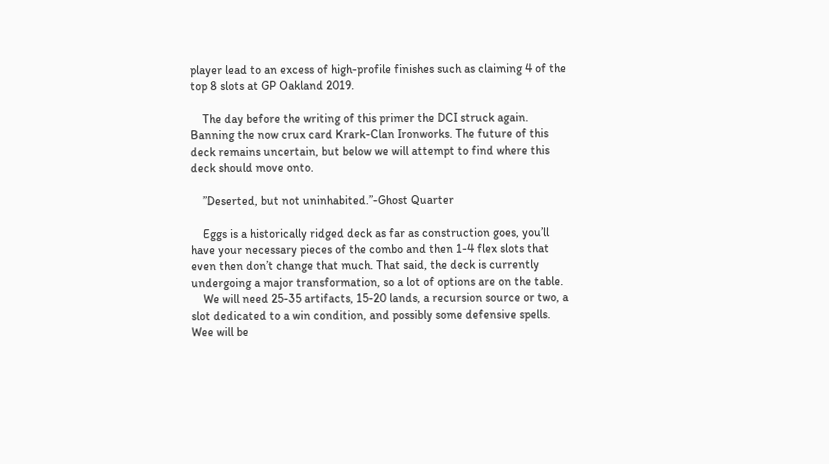player lead to an excess of high-profile finishes such as claiming 4 of the top 8 slots at GP Oakland 2019.

    The day before the writing of this primer the DCI struck again. Banning the now crux card Krark-Clan Ironworks. The future of this deck remains uncertain, but below we will attempt to find where this deck should move onto.

    ”Deserted, but not uninhabited.”-Ghost Quarter

    Eggs is a historically ridged deck as far as construction goes, you’ll have your necessary pieces of the combo and then 1-4 flex slots that even then don’t change that much. That said, the deck is currently undergoing a major transformation, so a lot of options are on the table.
    We will need 25-35 artifacts, 15-20 lands, a recursion source or two, a slot dedicated to a win condition, and possibly some defensive spells. Wee will be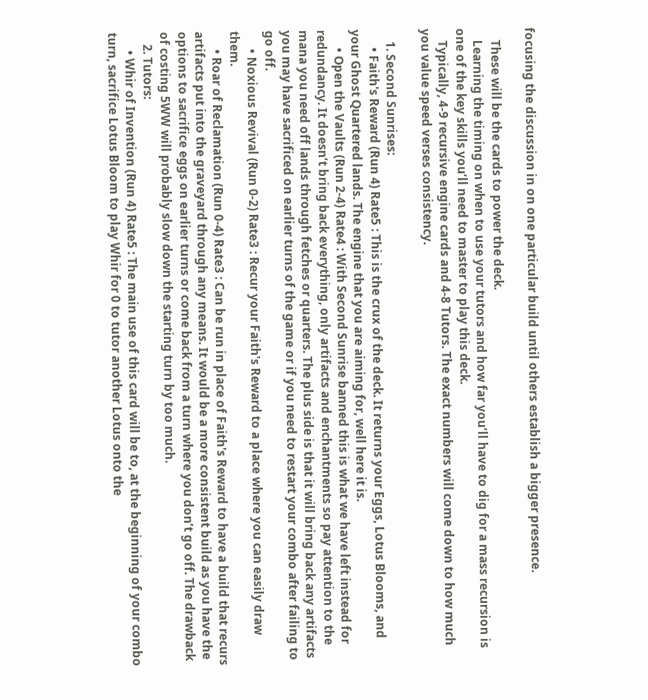focusing the discussion in on one particular build until others establish a bigger presence.

    These will be the cards to power the deck.
    Learning the timing on when to use your tutors and how far you’ll have to dig for a mass recursion is one of the key skills you’ll need to master to play this deck.
    Typically, 4-9 recursive engine cards and 4-8 Tutors. The exact numbers will come down to how much you value speed verses consistency.

    1. Second Sunrises:
      • Faith's Reward (Run 4) Rate5 : This is the crux of the deck. It returns your Eggs, Lotus Blooms, and your Ghost Quartered lands. The engine that you are aiming for, well here it is.
      • Open the Vaults (Run 2-4) Rate4 : With Second Sunrise banned this is what we have left instead for redundancy. It doesn’t bring back everything, only artifacts and enchantments so pay attention to the mana you need off lands through fetches or quarters. The plus side is that it will bring back any artifacts you may have sacrificed on earlier turns of the game or if you need to restart your combo after failing to go off.
      • Noxious Revival (Run 0-2) Rate3 : Recur your Faith's Reward to a place where you can easily draw them.
      • Roar of Reclamation (Run 0-4) Rate3 : Can be run in place of Faith's Reward to have a build that recurs artifacts put into the graveyard through any means. It would be a more consistent build as you have the options to sacrifice eggs on earlier turns or come back from a turn where you don’t go off. The drawback of costing 5WW will probably slow down the starting turn by too much.
    2. Tutors:
      • Whir of Invention (Run 4) Rate5 : The main use of this card will be to, at the beginning of your combo turn, sacrifice Lotus Bloom to play Whir for 0 to tutor another Lotus onto the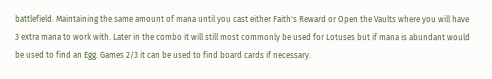battlefield. Maintaining the same amount of mana until you cast either Faith's Reward or Open the Vaults where you will have 3 extra mana to work with. Later in the combo it will still most commonly be used for Lotuses but if mana is abundant would be used to find an Egg. Games 2/3 it can be used to find board cards if necessary.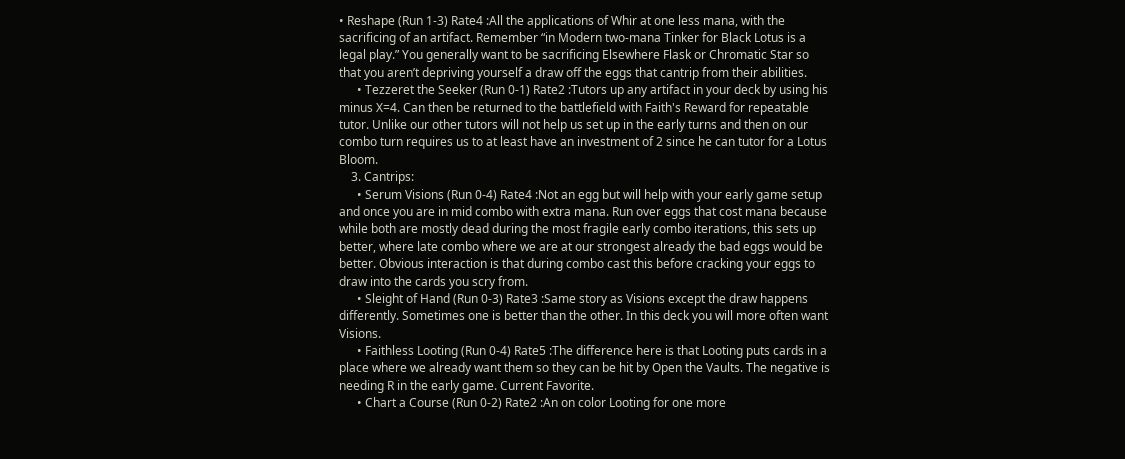• Reshape (Run 1-3) Rate4 :All the applications of Whir at one less mana, with the sacrificing of an artifact. Remember “in Modern two-mana Tinker for Black Lotus is a legal play.” You generally want to be sacrificing Elsewhere Flask or Chromatic Star so that you aren’t depriving yourself a draw off the eggs that cantrip from their abilities.
      • Tezzeret the Seeker (Run 0-1) Rate2 :Tutors up any artifact in your deck by using his minus X=4. Can then be returned to the battlefield with Faith's Reward for repeatable tutor. Unlike our other tutors will not help us set up in the early turns and then on our combo turn requires us to at least have an investment of 2 since he can tutor for a Lotus Bloom.
    3. Cantrips:
      • Serum Visions (Run 0-4) Rate4 :Not an egg but will help with your early game setup and once you are in mid combo with extra mana. Run over eggs that cost mana because while both are mostly dead during the most fragile early combo iterations, this sets up better, where late combo where we are at our strongest already the bad eggs would be better. Obvious interaction is that during combo cast this before cracking your eggs to draw into the cards you scry from.
      • Sleight of Hand (Run 0-3) Rate3 :Same story as Visions except the draw happens differently. Sometimes one is better than the other. In this deck you will more often want Visions.
      • Faithless Looting (Run 0-4) Rate5 :The difference here is that Looting puts cards in a place where we already want them so they can be hit by Open the Vaults. The negative is needing R in the early game. Current Favorite.
      • Chart a Course (Run 0-2) Rate2 :An on color Looting for one more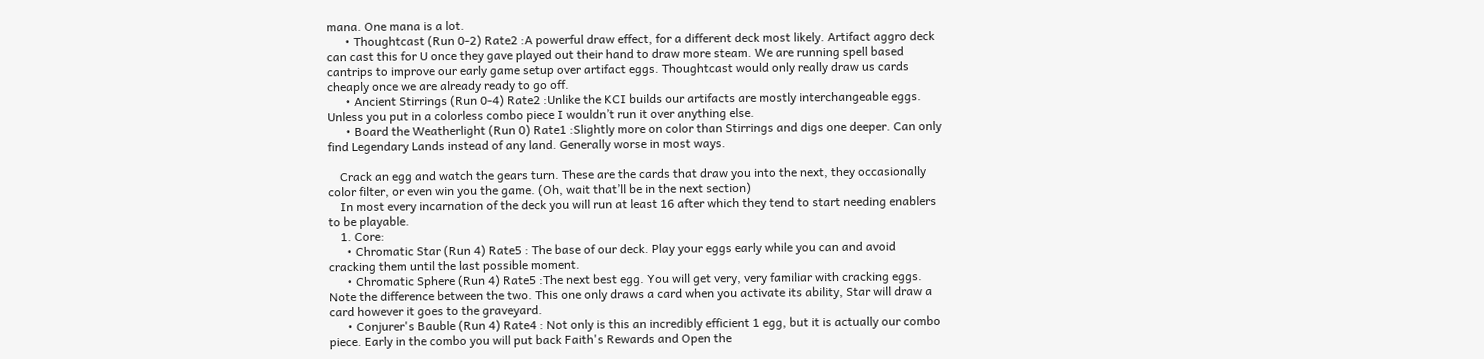mana. One mana is a lot.
      • Thoughtcast (Run 0-2) Rate2 :A powerful draw effect, for a different deck most likely. Artifact aggro deck can cast this for U once they gave played out their hand to draw more steam. We are running spell based cantrips to improve our early game setup over artifact eggs. Thoughtcast would only really draw us cards cheaply once we are already ready to go off.
      • Ancient Stirrings (Run 0-4) Rate2 :Unlike the KCI builds our artifacts are mostly interchangeable eggs. Unless you put in a colorless combo piece I wouldn’t run it over anything else.
      • Board the Weatherlight (Run 0) Rate1 :Slightly more on color than Stirrings and digs one deeper. Can only find Legendary Lands instead of any land. Generally worse in most ways.

    Crack an egg and watch the gears turn. These are the cards that draw you into the next, they occasionally color filter, or even win you the game. (Oh, wait that’ll be in the next section)
    In most every incarnation of the deck you will run at least 16 after which they tend to start needing enablers to be playable.
    1. Core:
      • Chromatic Star (Run 4) Rate5 : The base of our deck. Play your eggs early while you can and avoid cracking them until the last possible moment.
      • Chromatic Sphere (Run 4) Rate5 :The next best egg. You will get very, very familiar with cracking eggs. Note the difference between the two. This one only draws a card when you activate its ability, Star will draw a card however it goes to the graveyard.
      • Conjurer's Bauble (Run 4) Rate4 : Not only is this an incredibly efficient 1 egg, but it is actually our combo piece. Early in the combo you will put back Faith's Rewards and Open the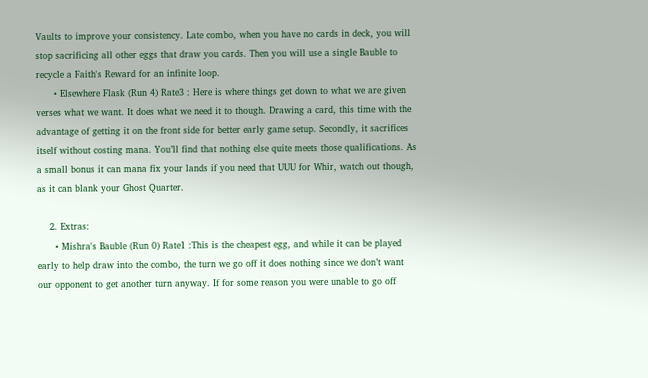Vaults to improve your consistency. Late combo, when you have no cards in deck, you will stop sacrificing all other eggs that draw you cards. Then you will use a single Bauble to recycle a Faith's Reward for an infinite loop.
      • Elsewhere Flask (Run 4) Rate3 : Here is where things get down to what we are given verses what we want. It does what we need it to though. Drawing a card, this time with the advantage of getting it on the front side for better early game setup. Secondly, it sacrifices itself without costing mana. You’ll find that nothing else quite meets those qualifications. As a small bonus it can mana fix your lands if you need that UUU for Whir, watch out though, as it can blank your Ghost Quarter.

    2. Extras:
      • Mishra's Bauble (Run 0) Rate1 :This is the cheapest egg, and while it can be played early to help draw into the combo, the turn we go off it does nothing since we don’t want our opponent to get another turn anyway. If for some reason you were unable to go off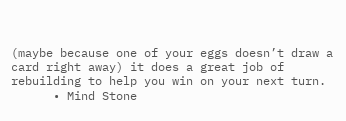(maybe because one of your eggs doesn’t draw a card right away) it does a great job of rebuilding to help you win on your next turn.
      • Mind Stone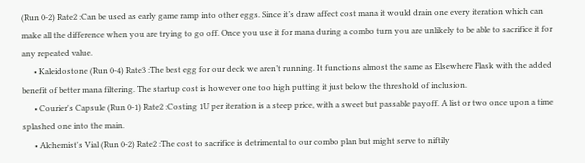(Run 0-2) Rate2 :Can be used as early game ramp into other eggs. Since it’s draw affect cost mana it would drain one every iteration which can make all the difference when you are trying to go off. Once you use it for mana during a combo turn you are unlikely to be able to sacrifice it for any repeated value.
      • Kaleidostone (Run 0-4) Rate3 :The best egg for our deck we aren’t running. It functions almost the same as Elsewhere Flask with the added benefit of better mana filtering. The startup cost is however one too high putting it just below the threshold of inclusion.
      • Courier's Capsule (Run 0-1) Rate2 :Costing 1U per iteration is a steep price, with a sweet but passable payoff. A list or two once upon a time splashed one into the main.
      • Alchemist's Vial (Run 0-2) Rate2 :The cost to sacrifice is detrimental to our combo plan but might serve to niftily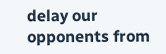delay our opponents from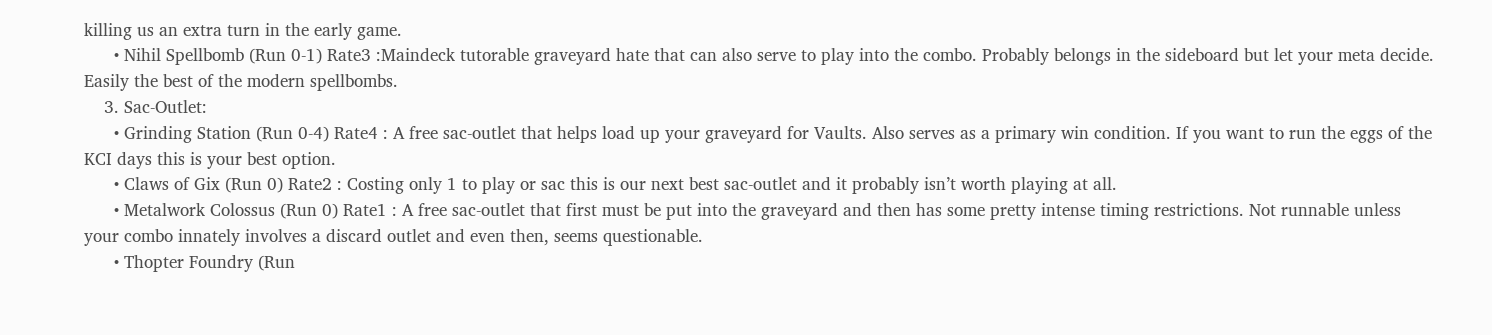killing us an extra turn in the early game.
      • Nihil Spellbomb (Run 0-1) Rate3 :Maindeck tutorable graveyard hate that can also serve to play into the combo. Probably belongs in the sideboard but let your meta decide. Easily the best of the modern spellbombs.
    3. Sac-Outlet:
      • Grinding Station (Run 0-4) Rate4 : A free sac-outlet that helps load up your graveyard for Vaults. Also serves as a primary win condition. If you want to run the eggs of the KCI days this is your best option.
      • Claws of Gix (Run 0) Rate2 : Costing only 1 to play or sac this is our next best sac-outlet and it probably isn’t worth playing at all.
      • Metalwork Colossus (Run 0) Rate1 : A free sac-outlet that first must be put into the graveyard and then has some pretty intense timing restrictions. Not runnable unless your combo innately involves a discard outlet and even then, seems questionable.
      • Thopter Foundry (Run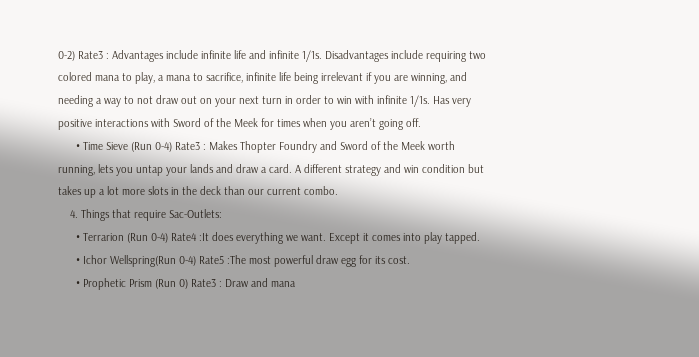0-2) Rate3 : Advantages include infinite life and infinite 1/1s. Disadvantages include requiring two colored mana to play, a mana to sacrifice, infinite life being irrelevant if you are winning, and needing a way to not draw out on your next turn in order to win with infinite 1/1s. Has very positive interactions with Sword of the Meek for times when you aren’t going off.
      • Time Sieve (Run 0-4) Rate3 : Makes Thopter Foundry and Sword of the Meek worth running, lets you untap your lands and draw a card. A different strategy and win condition but takes up a lot more slots in the deck than our current combo.
    4. Things that require Sac-Outlets:
      • Terrarion (Run 0-4) Rate4 :It does everything we want. Except it comes into play tapped.
      • Ichor Wellspring(Run 0-4) Rate5 :The most powerful draw egg for its cost.
      • Prophetic Prism (Run 0) Rate3 : Draw and mana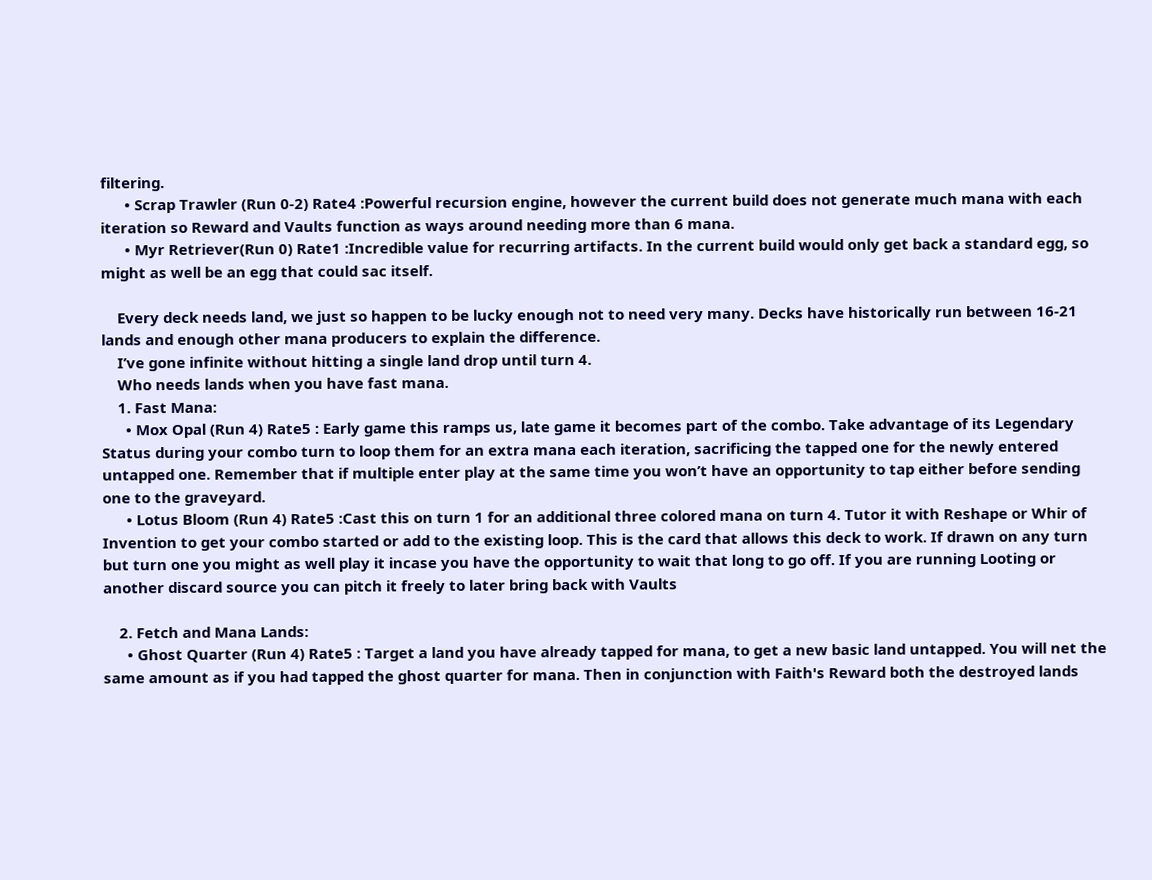filtering.
      • Scrap Trawler (Run 0-2) Rate4 :Powerful recursion engine, however the current build does not generate much mana with each iteration so Reward and Vaults function as ways around needing more than 6 mana.
      • Myr Retriever(Run 0) Rate1 :Incredible value for recurring artifacts. In the current build would only get back a standard egg, so might as well be an egg that could sac itself.

    Every deck needs land, we just so happen to be lucky enough not to need very many. Decks have historically run between 16-21 lands and enough other mana producers to explain the difference.
    I’ve gone infinite without hitting a single land drop until turn 4.
    Who needs lands when you have fast mana.
    1. Fast Mana:
      • Mox Opal (Run 4) Rate5 : Early game this ramps us, late game it becomes part of the combo. Take advantage of its Legendary Status during your combo turn to loop them for an extra mana each iteration, sacrificing the tapped one for the newly entered untapped one. Remember that if multiple enter play at the same time you won’t have an opportunity to tap either before sending one to the graveyard.
      • Lotus Bloom (Run 4) Rate5 :Cast this on turn 1 for an additional three colored mana on turn 4. Tutor it with Reshape or Whir of Invention to get your combo started or add to the existing loop. This is the card that allows this deck to work. If drawn on any turn but turn one you might as well play it incase you have the opportunity to wait that long to go off. If you are running Looting or another discard source you can pitch it freely to later bring back with Vaults

    2. Fetch and Mana Lands:
      • Ghost Quarter (Run 4) Rate5 : Target a land you have already tapped for mana, to get a new basic land untapped. You will net the same amount as if you had tapped the ghost quarter for mana. Then in conjunction with Faith's Reward both the destroyed lands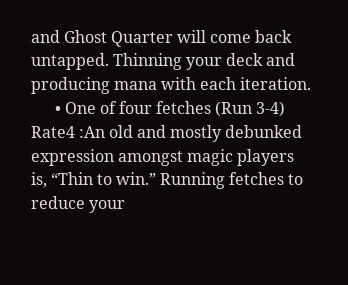and Ghost Quarter will come back untapped. Thinning your deck and producing mana with each iteration.
      • One of four fetches (Run 3-4) Rate4 :An old and mostly debunked expression amongst magic players is, “Thin to win.” Running fetches to reduce your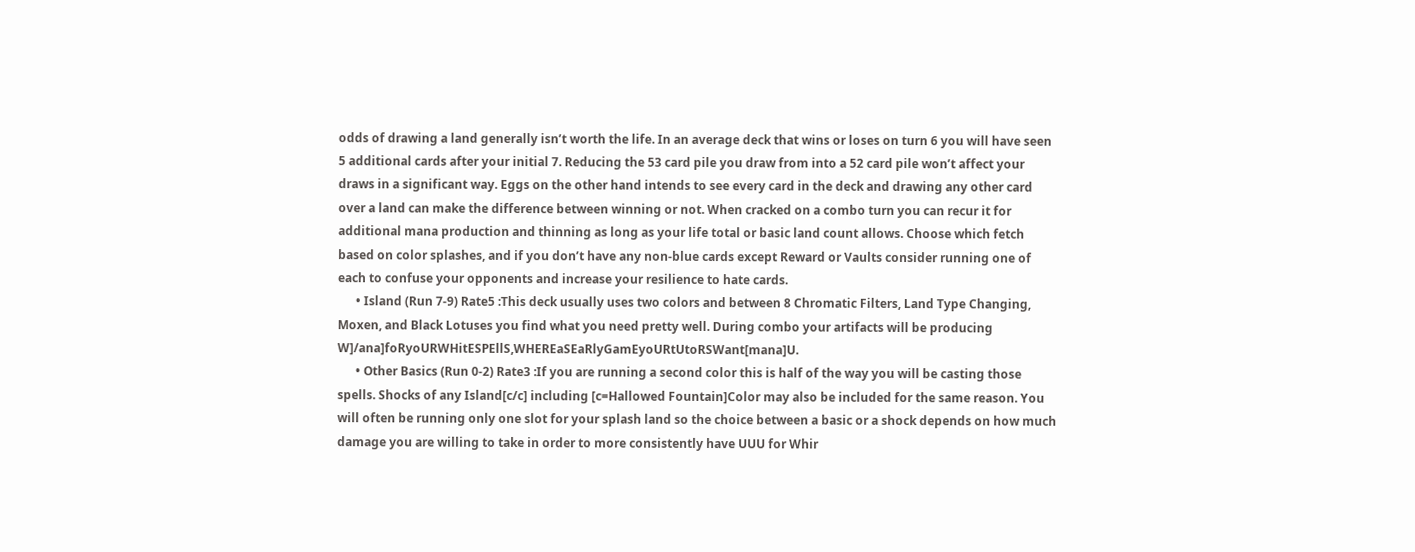odds of drawing a land generally isn’t worth the life. In an average deck that wins or loses on turn 6 you will have seen 5 additional cards after your initial 7. Reducing the 53 card pile you draw from into a 52 card pile won’t affect your draws in a significant way. Eggs on the other hand intends to see every card in the deck and drawing any other card over a land can make the difference between winning or not. When cracked on a combo turn you can recur it for additional mana production and thinning as long as your life total or basic land count allows. Choose which fetch based on color splashes, and if you don’t have any non-blue cards except Reward or Vaults consider running one of each to confuse your opponents and increase your resilience to hate cards.
      • Island (Run 7-9) Rate5 :This deck usually uses two colors and between 8 Chromatic Filters, Land Type Changing, Moxen, and Black Lotuses you find what you need pretty well. During combo your artifacts will be producing W]/ana]foRyoURWHitESPEllS,WHEREaSEaRlyGamEyoURtUtoRSWant[mana]U.
      • Other Basics (Run 0-2) Rate3 :If you are running a second color this is half of the way you will be casting those spells. Shocks of any Island[c/c] including [c=Hallowed Fountain]Color may also be included for the same reason. You will often be running only one slot for your splash land so the choice between a basic or a shock depends on how much damage you are willing to take in order to more consistently have UUU for Whir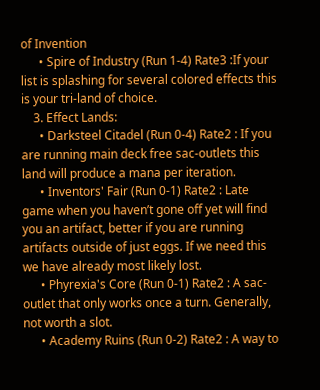of Invention
      • Spire of Industry (Run 1-4) Rate3 :If your list is splashing for several colored effects this is your tri-land of choice.
    3. Effect Lands:
      • Darksteel Citadel (Run 0-4) Rate2 : If you are running main deck free sac-outlets this land will produce a mana per iteration.
      • Inventors' Fair (Run 0-1) Rate2 : Late game when you haven’t gone off yet will find you an artifact, better if you are running artifacts outside of just eggs. If we need this we have already most likely lost.
      • Phyrexia's Core (Run 0-1) Rate2 : A sac-outlet that only works once a turn. Generally, not worth a slot.
      • Academy Ruins (Run 0-2) Rate2 : A way to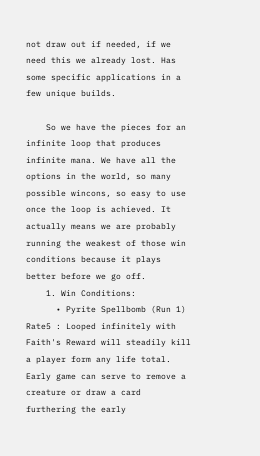not draw out if needed, if we need this we already lost. Has some specific applications in a few unique builds.

    So we have the pieces for an infinite loop that produces infinite mana. We have all the options in the world, so many possible wincons, so easy to use once the loop is achieved. It actually means we are probably running the weakest of those win conditions because it plays better before we go off.
    1. Win Conditions:
      • Pyrite Spellbomb (Run 1) Rate5 : Looped infinitely with Faith's Reward will steadily kill a player form any life total. Early game can serve to remove a creature or draw a card furthering the early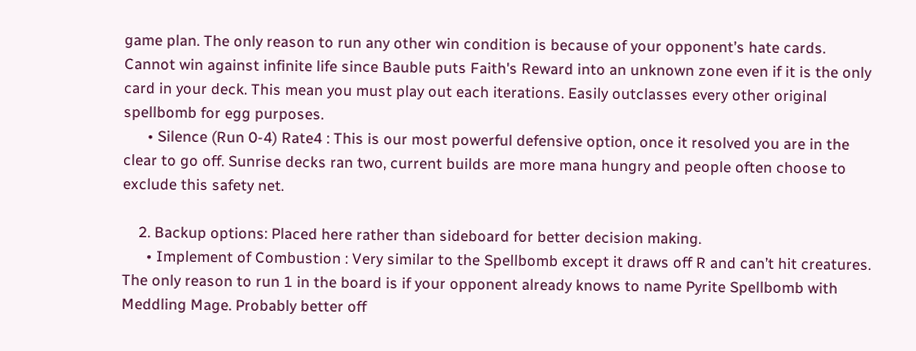game plan. The only reason to run any other win condition is because of your opponent’s hate cards. Cannot win against infinite life since Bauble puts Faith's Reward into an unknown zone even if it is the only card in your deck. This mean you must play out each iterations. Easily outclasses every other original spellbomb for egg purposes.
      • Silence (Run 0-4) Rate4 : This is our most powerful defensive option, once it resolved you are in the clear to go off. Sunrise decks ran two, current builds are more mana hungry and people often choose to exclude this safety net.

    2. Backup options: Placed here rather than sideboard for better decision making.
      • Implement of Combustion : Very similar to the Spellbomb except it draws off R and can’t hit creatures. The only reason to run 1 in the board is if your opponent already knows to name Pyrite Spellbomb with Meddling Mage. Probably better off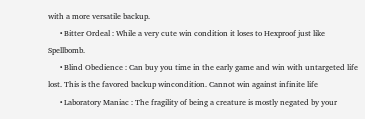with a more versatile backup.
      • Bitter Ordeal : While a very cute win condition it loses to Hexproof just like Spellbomb.
      • Blind Obedience : Can buy you time in the early game and win with untargeted life lost. This is the favored backup wincondition. Cannot win against infinite life
      • Laboratory Maniac : The fragility of being a creature is mostly negated by your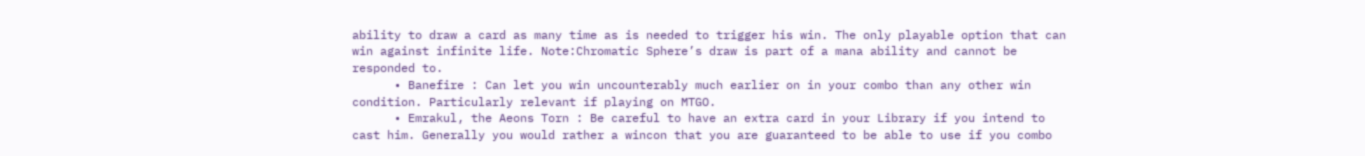ability to draw a card as many time as is needed to trigger his win. The only playable option that can win against infinite life. Note:Chromatic Sphere’s draw is part of a mana ability and cannot be responded to.
      • Banefire : Can let you win uncounterably much earlier on in your combo than any other win condition. Particularly relevant if playing on MTGO.
      • Emrakul, the Aeons Torn : Be careful to have an extra card in your Library if you intend to cast him. Generally you would rather a wincon that you are guaranteed to be able to use if you combo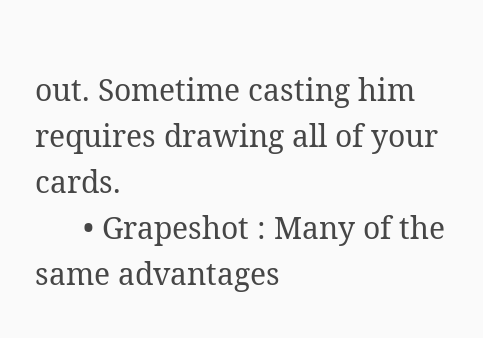out. Sometime casting him requires drawing all of your cards.
      • Grapeshot : Many of the same advantages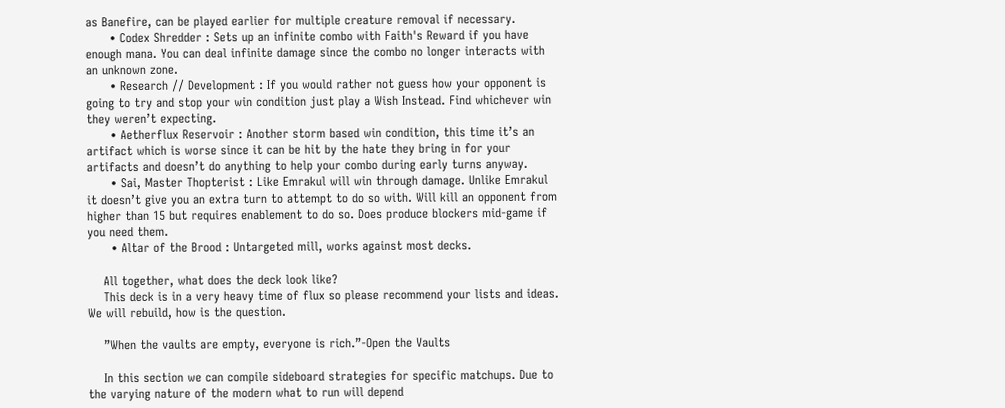as Banefire, can be played earlier for multiple creature removal if necessary.
      • Codex Shredder : Sets up an infinite combo with Faith's Reward if you have enough mana. You can deal infinite damage since the combo no longer interacts with an unknown zone.
      • Research // Development : If you would rather not guess how your opponent is going to try and stop your win condition just play a Wish Instead. Find whichever win they weren’t expecting.
      • Aetherflux Reservoir : Another storm based win condition, this time it’s an artifact which is worse since it can be hit by the hate they bring in for your artifacts and doesn’t do anything to help your combo during early turns anyway.
      • Sai, Master Thopterist : Like Emrakul will win through damage. Unlike Emrakul it doesn’t give you an extra turn to attempt to do so with. Will kill an opponent from higher than 15 but requires enablement to do so. Does produce blockers mid-game if you need them.
      • Altar of the Brood : Untargeted mill, works against most decks.

    All together, what does the deck look like?
    This deck is in a very heavy time of flux so please recommend your lists and ideas. We will rebuild, how is the question.

    ”When the vaults are empty, everyone is rich.”-Open the Vaults

    In this section we can compile sideboard strategies for specific matchups. Due to the varying nature of the modern what to run will depend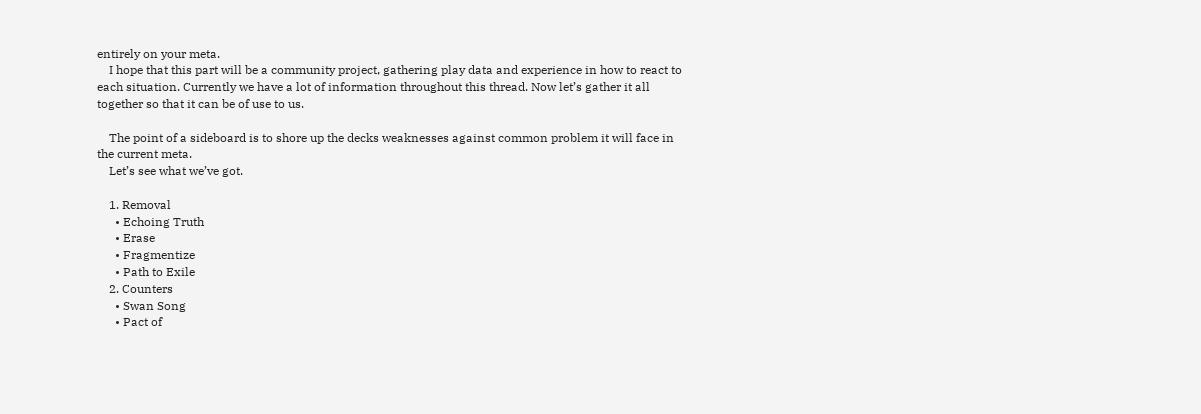entirely on your meta.
    I hope that this part will be a community project, gathering play data and experience in how to react to each situation. Currently we have a lot of information throughout this thread. Now let’s gather it all together so that it can be of use to us.

    The point of a sideboard is to shore up the decks weaknesses against common problem it will face in the current meta.
    Let’s see what we’ve got.

    1. Removal
      • Echoing Truth
      • Erase
      • Fragmentize
      • Path to Exile
    2. Counters
      • Swan Song
      • Pact of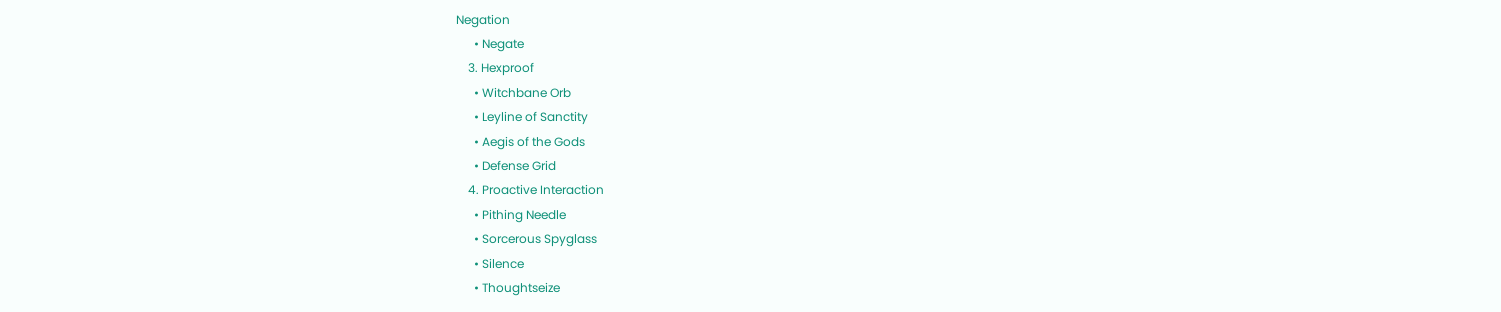Negation
      • Negate
    3. Hexproof
      • Witchbane Orb
      • Leyline of Sanctity
      • Aegis of the Gods
      • Defense Grid
    4. Proactive Interaction
      • Pithing Needle
      • Sorcerous Spyglass
      • Silence
      • Thoughtseize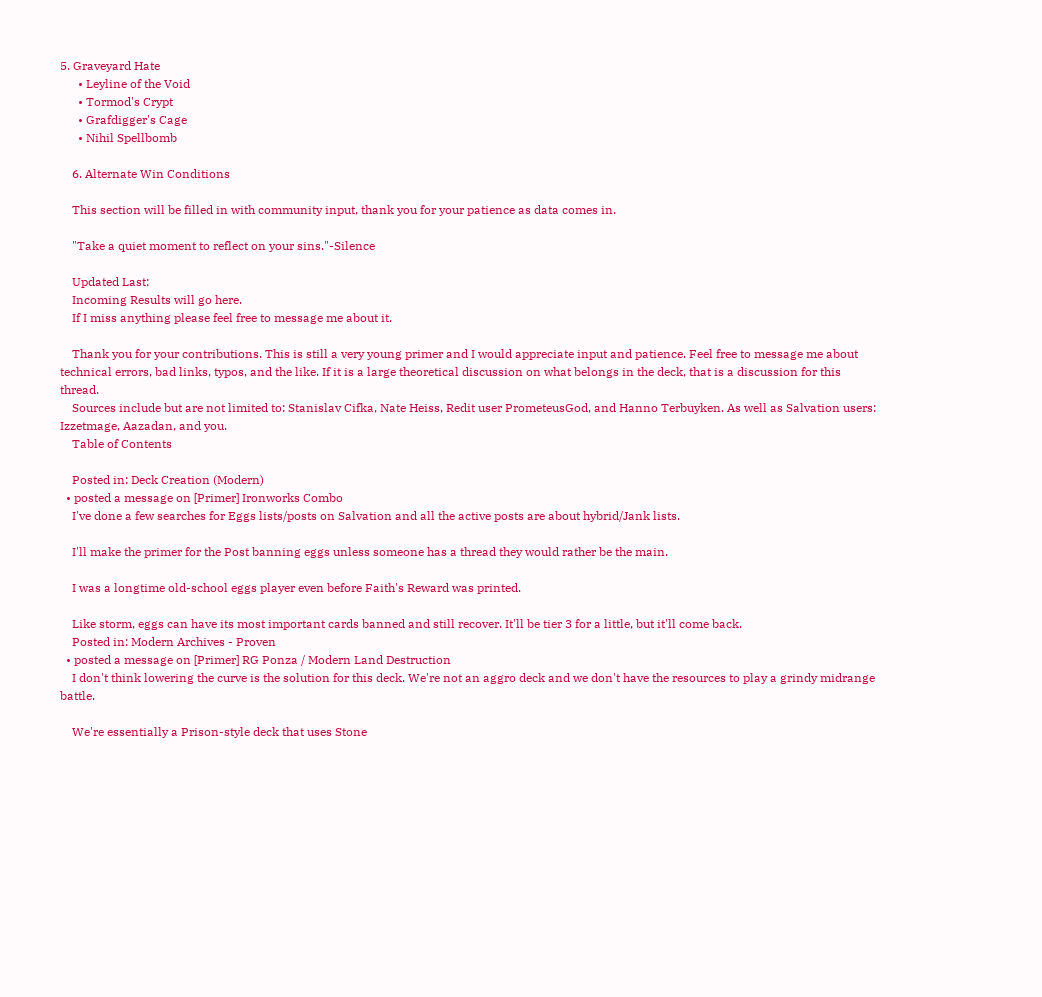5. Graveyard Hate
      • Leyline of the Void
      • Tormod's Crypt
      • Grafdigger's Cage
      • Nihil Spellbomb

    6. Alternate Win Conditions

    This section will be filled in with community input, thank you for your patience as data comes in.

    "Take a quiet moment to reflect on your sins."-Silence

    Updated Last:
    Incoming Results will go here.
    If I miss anything please feel free to message me about it.

    Thank you for your contributions. This is still a very young primer and I would appreciate input and patience. Feel free to message me about technical errors, bad links, typos, and the like. If it is a large theoretical discussion on what belongs in the deck, that is a discussion for this thread.
    Sources include but are not limited to: Stanislav Cifka, Nate Heiss, Redit user PrometeusGod, and Hanno Terbuyken. As well as Salvation users: Izzetmage, Aazadan, and you.
    Table of Contents

    Posted in: Deck Creation (Modern)
  • posted a message on [Primer] Ironworks Combo
    I've done a few searches for Eggs lists/posts on Salvation and all the active posts are about hybrid/Jank lists.

    I'll make the primer for the Post banning eggs unless someone has a thread they would rather be the main.

    I was a longtime old-school eggs player even before Faith's Reward was printed.

    Like storm, eggs can have its most important cards banned and still recover. It'll be tier 3 for a little, but it'll come back.
    Posted in: Modern Archives - Proven
  • posted a message on [Primer] RG Ponza / Modern Land Destruction
    I don't think lowering the curve is the solution for this deck. We're not an aggro deck and we don't have the resources to play a grindy midrange battle.

    We're essentially a Prison-style deck that uses Stone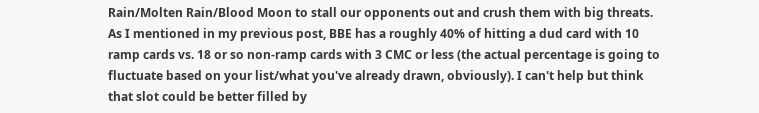Rain/Molten Rain/Blood Moon to stall our opponents out and crush them with big threats. As I mentioned in my previous post, BBE has a roughly 40% of hitting a dud card with 10 ramp cards vs. 18 or so non-ramp cards with 3 CMC or less (the actual percentage is going to fluctuate based on your list/what you've already drawn, obviously). I can't help but think that slot could be better filled by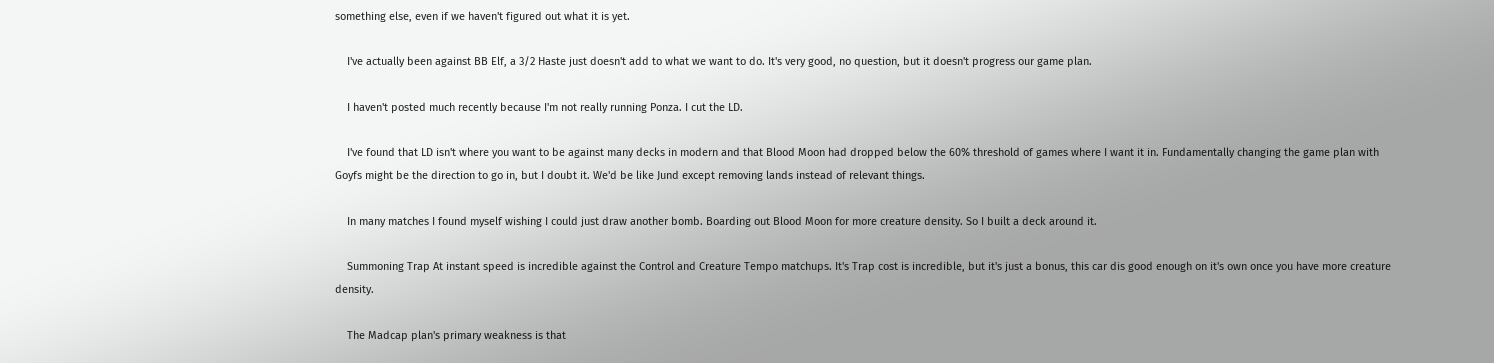something else, even if we haven't figured out what it is yet.

    I've actually been against BB Elf, a 3/2 Haste just doesn't add to what we want to do. It's very good, no question, but it doesn't progress our game plan.

    I haven't posted much recently because I'm not really running Ponza. I cut the LD.

    I've found that LD isn't where you want to be against many decks in modern and that Blood Moon had dropped below the 60% threshold of games where I want it in. Fundamentally changing the game plan with Goyfs might be the direction to go in, but I doubt it. We'd be like Jund except removing lands instead of relevant things.

    In many matches I found myself wishing I could just draw another bomb. Boarding out Blood Moon for more creature density. So I built a deck around it.

    Summoning Trap At instant speed is incredible against the Control and Creature Tempo matchups. It's Trap cost is incredible, but it's just a bonus, this car dis good enough on it's own once you have more creature density.

    The Madcap plan's primary weakness is that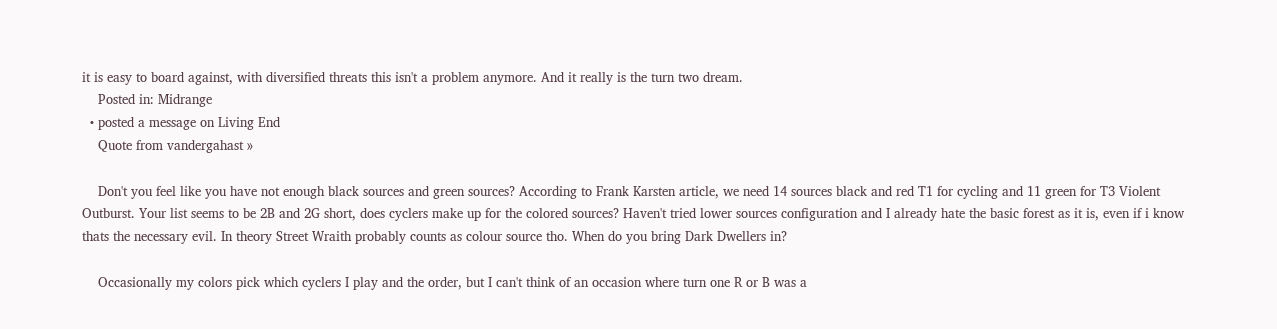it is easy to board against, with diversified threats this isn't a problem anymore. And it really is the turn two dream.
    Posted in: Midrange
  • posted a message on Living End
    Quote from vandergahast »

    Don't you feel like you have not enough black sources and green sources? According to Frank Karsten article, we need 14 sources black and red T1 for cycling and 11 green for T3 Violent Outburst. Your list seems to be 2B and 2G short, does cyclers make up for the colored sources? Haven't tried lower sources configuration and I already hate the basic forest as it is, even if i know thats the necessary evil. In theory Street Wraith probably counts as colour source tho. When do you bring Dark Dwellers in?

    Occasionally my colors pick which cyclers I play and the order, but I can't think of an occasion where turn one R or B was a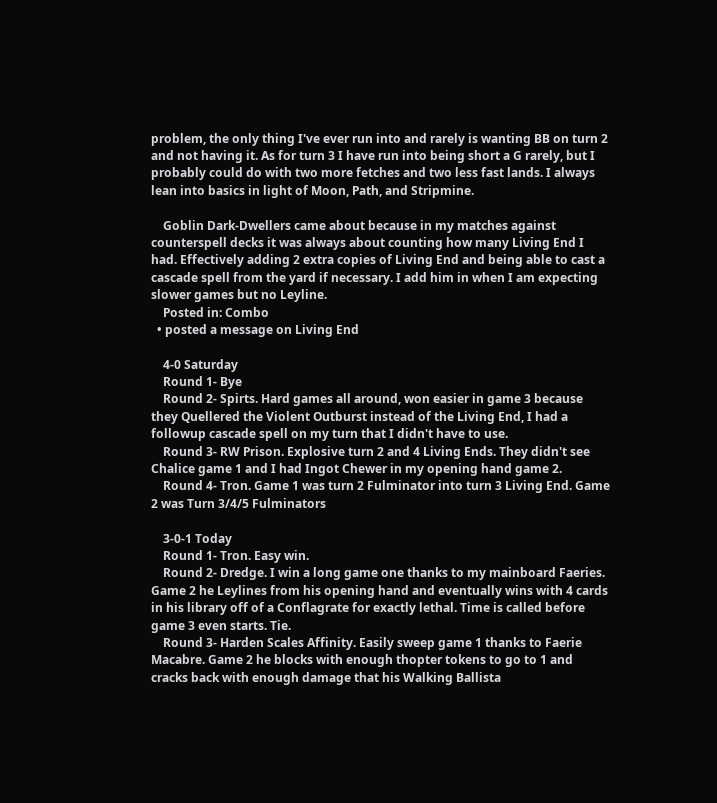problem, the only thing I've ever run into and rarely is wanting BB on turn 2 and not having it. As for turn 3 I have run into being short a G rarely, but I probably could do with two more fetches and two less fast lands. I always lean into basics in light of Moon, Path, and Stripmine.

    Goblin Dark-Dwellers came about because in my matches against counterspell decks it was always about counting how many Living End I had. Effectively adding 2 extra copies of Living End and being able to cast a cascade spell from the yard if necessary. I add him in when I am expecting slower games but no Leyline.
    Posted in: Combo
  • posted a message on Living End

    4-0 Saturday
    Round 1- Bye
    Round 2- Spirts. Hard games all around, won easier in game 3 because they Quellered the Violent Outburst instead of the Living End, I had a followup cascade spell on my turn that I didn't have to use.
    Round 3- RW Prison. Explosive turn 2 and 4 Living Ends. They didn't see Chalice game 1 and I had Ingot Chewer in my opening hand game 2.
    Round 4- Tron. Game 1 was turn 2 Fulminator into turn 3 Living End. Game 2 was Turn 3/4/5 Fulminators

    3-0-1 Today
    Round 1- Tron. Easy win.
    Round 2- Dredge. I win a long game one thanks to my mainboard Faeries. Game 2 he Leylines from his opening hand and eventually wins with 4 cards in his library off of a Conflagrate for exactly lethal. Time is called before game 3 even starts. Tie.
    Round 3- Harden Scales Affinity. Easily sweep game 1 thanks to Faerie Macabre. Game 2 he blocks with enough thopter tokens to go to 1 and cracks back with enough damage that his Walking Ballista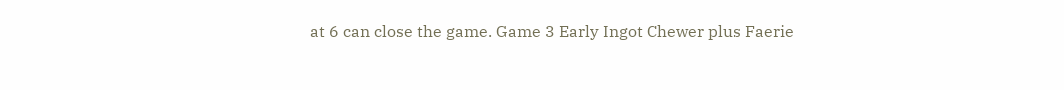at 6 can close the game. Game 3 Early Ingot Chewer plus Faerie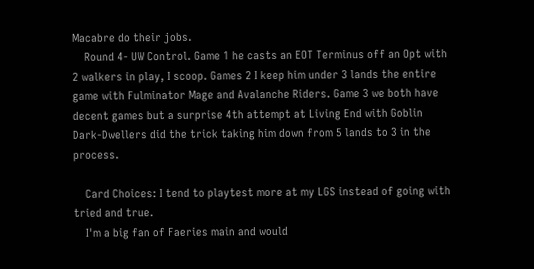Macabre do their jobs.
    Round 4- UW Control. Game 1 he casts an EOT Terminus off an Opt with 2 walkers in play, I scoop. Games 2 I keep him under 3 lands the entire game with Fulminator Mage and Avalanche Riders. Game 3 we both have decent games but a surprise 4th attempt at Living End with Goblin Dark-Dwellers did the trick taking him down from 5 lands to 3 in the process.

    Card Choices: I tend to playtest more at my LGS instead of going with tried and true.
    I'm a big fan of Faeries main and would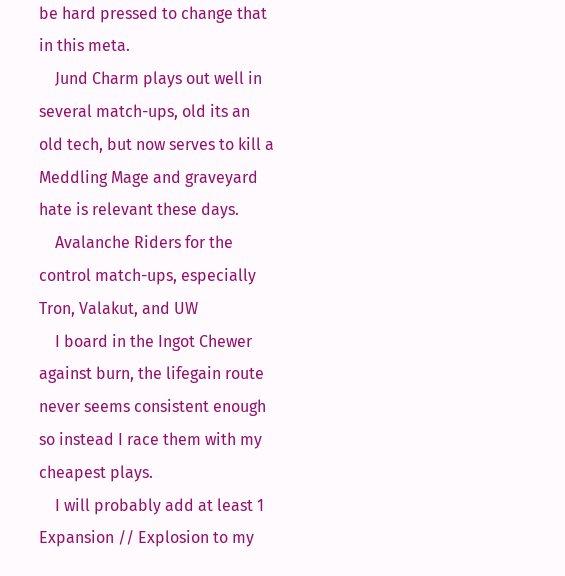be hard pressed to change that in this meta.
    Jund Charm plays out well in several match-ups, old its an old tech, but now serves to kill a Meddling Mage and graveyard hate is relevant these days.
    Avalanche Riders for the control match-ups, especially Tron, Valakut, and UW
    I board in the Ingot Chewer against burn, the lifegain route never seems consistent enough so instead I race them with my cheapest plays.
    I will probably add at least 1 Expansion // Explosion to my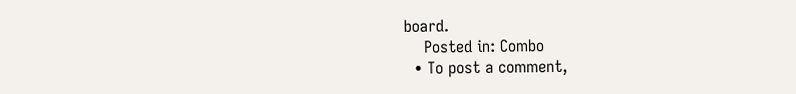board.
    Posted in: Combo
  • To post a comment,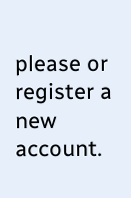please or register a new account.